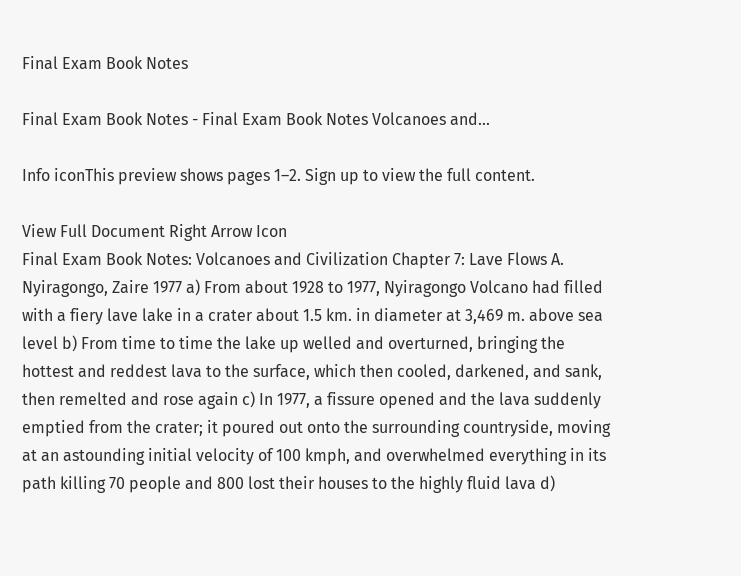Final Exam Book Notes

Final Exam Book Notes - Final Exam Book Notes Volcanoes and...

Info iconThis preview shows pages 1–2. Sign up to view the full content.

View Full Document Right Arrow Icon
Final Exam Book Notes: Volcanoes and Civilization Chapter 7: Lave Flows A.   Nyiragongo, Zaire 1977 a) From about 1928 to 1977, Nyiragongo Volcano had filled with a fiery lave lake in a crater about 1.5 km. in diameter at 3,469 m. above sea level b) From time to time the lake up welled and overturned, bringing the hottest and reddest lava to the surface, which then cooled, darkened, and sank, then remelted and rose again c) In 1977, a fissure opened and the lava suddenly emptied from the crater; it poured out onto the surrounding countryside, moving at an astounding initial velocity of 100 kmph, and overwhelmed everything in its path killing 70 people and 800 lost their houses to the highly fluid lava d)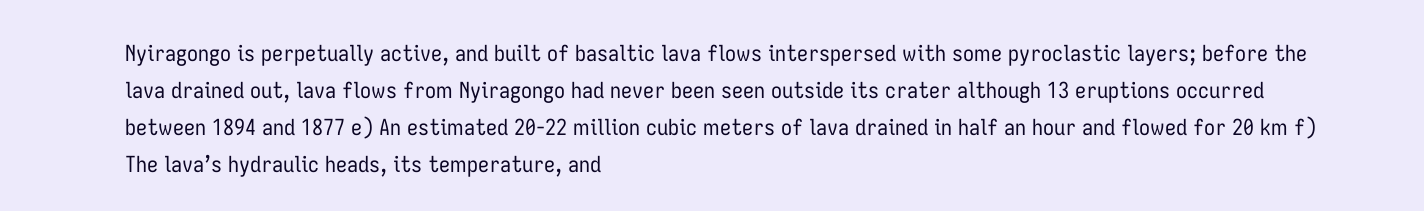Nyiragongo is perpetually active, and built of basaltic lava flows interspersed with some pyroclastic layers; before the lava drained out, lava flows from Nyiragongo had never been seen outside its crater although 13 eruptions occurred between 1894 and 1877 e) An estimated 20-22 million cubic meters of lava drained in half an hour and flowed for 20 km f) The lava’s hydraulic heads, its temperature, and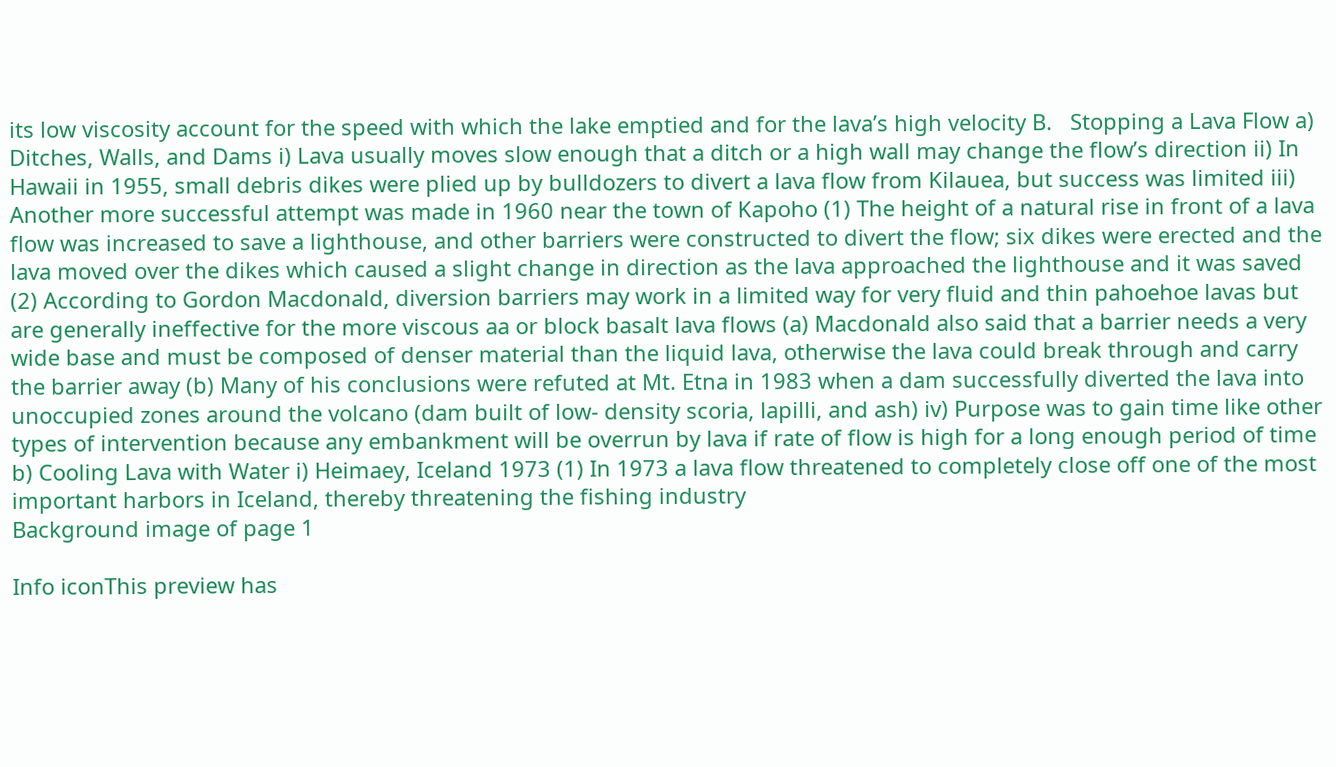its low viscosity account for the speed with which the lake emptied and for the lava’s high velocity B.   Stopping a Lava Flow a) Ditches, Walls, and Dams i) Lava usually moves slow enough that a ditch or a high wall may change the flow’s direction ii) In Hawaii in 1955, small debris dikes were plied up by bulldozers to divert a lava flow from Kilauea, but success was limited iii) Another more successful attempt was made in 1960 near the town of Kapoho (1) The height of a natural rise in front of a lava flow was increased to save a lighthouse, and other barriers were constructed to divert the flow; six dikes were erected and the lava moved over the dikes which caused a slight change in direction as the lava approached the lighthouse and it was saved (2) According to Gordon Macdonald, diversion barriers may work in a limited way for very fluid and thin pahoehoe lavas but are generally ineffective for the more viscous aa or block basalt lava flows (a) Macdonald also said that a barrier needs a very wide base and must be composed of denser material than the liquid lava, otherwise the lava could break through and carry the barrier away (b) Many of his conclusions were refuted at Mt. Etna in 1983 when a dam successfully diverted the lava into unoccupied zones around the volcano (dam built of low- density scoria, lapilli, and ash) iv) Purpose was to gain time like other types of intervention because any embankment will be overrun by lava if rate of flow is high for a long enough period of time b) Cooling Lava with Water i) Heimaey, Iceland 1973 (1) In 1973 a lava flow threatened to completely close off one of the most important harbors in Iceland, thereby threatening the fishing industry
Background image of page 1

Info iconThis preview has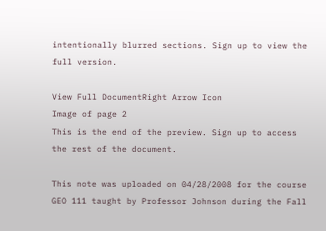intentionally blurred sections. Sign up to view the full version.

View Full DocumentRight Arrow Icon
Image of page 2
This is the end of the preview. Sign up to access the rest of the document.

This note was uploaded on 04/28/2008 for the course GEO 111 taught by Professor Johnson during the Fall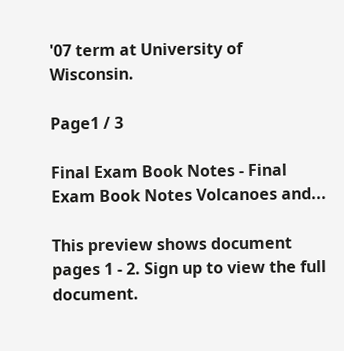'07 term at University of Wisconsin.

Page1 / 3

Final Exam Book Notes - Final Exam Book Notes Volcanoes and...

This preview shows document pages 1 - 2. Sign up to view the full document.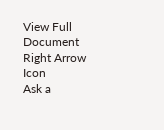View Full Document Right Arrow Icon
Ask a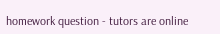homework question - tutors are online